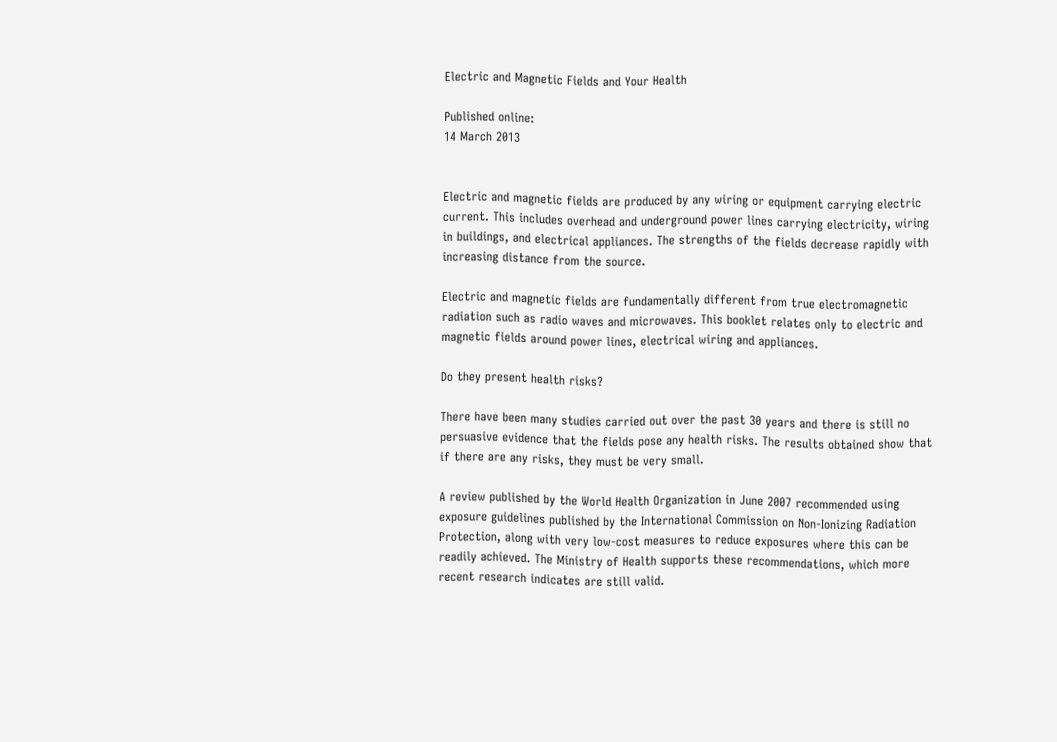Electric and Magnetic Fields and Your Health

Published online:
14 March 2013


Electric and magnetic fields are produced by any wiring or equipment carrying electric current. This includes overhead and underground power lines carrying electricity, wiring in buildings, and electrical appliances. The strengths of the fields decrease rapidly with increasing distance from the source.

Electric and magnetic fields are fundamentally different from true electromagnetic radiation such as radio waves and microwaves. This booklet relates only to electric and magnetic fields around power lines, electrical wiring and appliances.

Do they present health risks?

There have been many studies carried out over the past 30 years and there is still no persuasive evidence that the fields pose any health risks. The results obtained show that if there are any risks, they must be very small.

A review published by the World Health Organization in June 2007 recommended using exposure guidelines published by the International Commission on Non-Ionizing Radiation Protection, along with very low-cost measures to reduce exposures where this can be readily achieved. The Ministry of Health supports these recommendations, which more recent research indicates are still valid.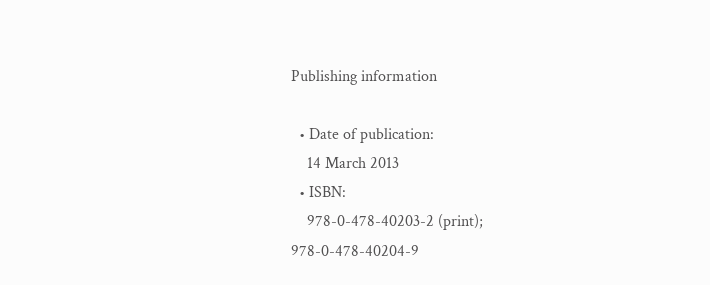Publishing information

  • Date of publication:
    14 March 2013
  • ISBN:
    978-0-478-40203-2 (print); 978-0-478-40204-9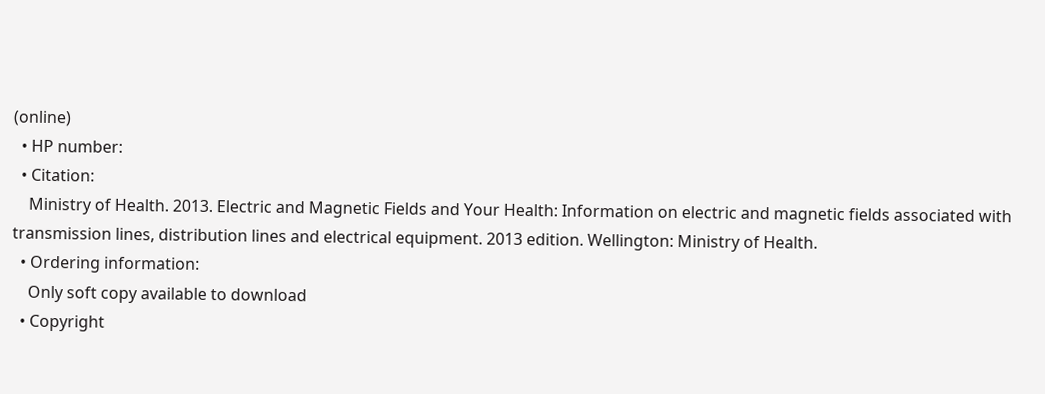(online)
  • HP number:
  • Citation:
    Ministry of Health. 2013. Electric and Magnetic Fields and Your Health: Information on electric and magnetic fields associated with transmission lines, distribution lines and electrical equipment. 2013 edition. Wellington: Ministry of Health.
  • Ordering information:
    Only soft copy available to download
  • Copyright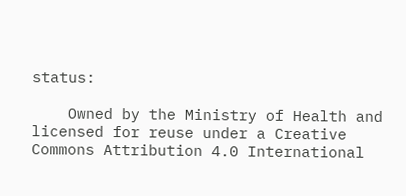status:

    Owned by the Ministry of Health and licensed for reuse under a Creative Commons Attribution 4.0 International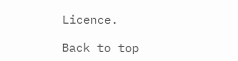Licence.

Back to top